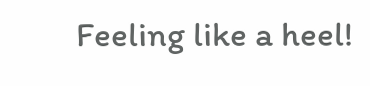Feeling like a heel!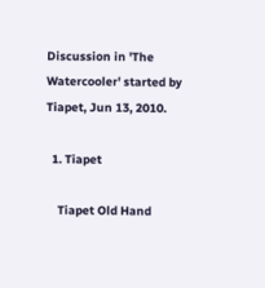Discussion in 'The Watercooler' started by Tiapet, Jun 13, 2010.

  1. Tiapet

    Tiapet Old Hand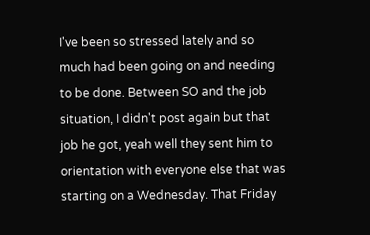I've been so stressed lately and so much had been going on and needing to be done. Between SO and the job situation, I didn't post again but that job he got, yeah well they sent him to orientation with everyone else that was starting on a Wednesday. That Friday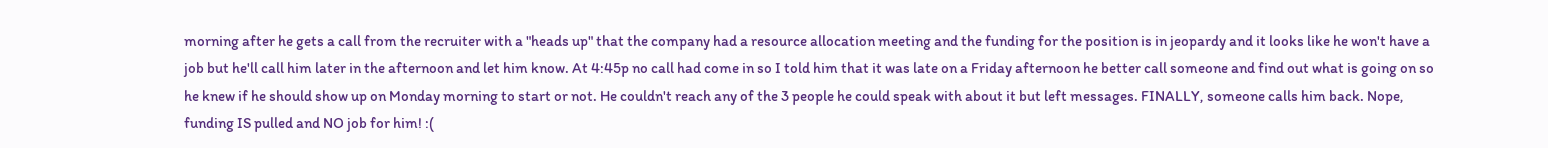morning after he gets a call from the recruiter with a "heads up" that the company had a resource allocation meeting and the funding for the position is in jeopardy and it looks like he won't have a job but he'll call him later in the afternoon and let him know. At 4:45p no call had come in so I told him that it was late on a Friday afternoon he better call someone and find out what is going on so he knew if he should show up on Monday morning to start or not. He couldn't reach any of the 3 people he could speak with about it but left messages. FINALLY, someone calls him back. Nope, funding IS pulled and NO job for him! :(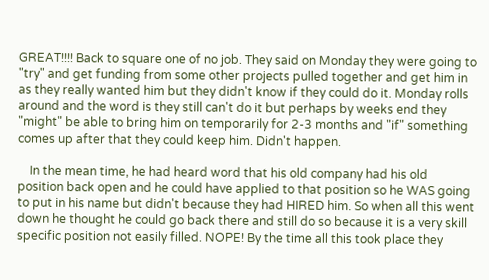GREAT!!!! Back to square one of no job. They said on Monday they were going to "try" and get funding from some other projects pulled together and get him in as they really wanted him but they didn't know if they could do it. Monday rolls around and the word is they still can't do it but perhaps by weeks end they "might" be able to bring him on temporarily for 2-3 months and "if" something comes up after that they could keep him. Didn't happen.

    In the mean time, he had heard word that his old company had his old position back open and he could have applied to that position so he WAS going to put in his name but didn't because they had HIRED him. So when all this went down he thought he could go back there and still do so because it is a very skill specific position not easily filled. NOPE! By the time all this took place they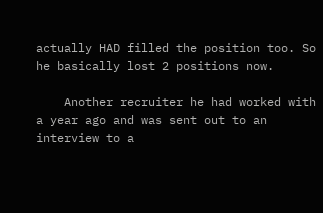actually HAD filled the position too. So he basically lost 2 positions now.

    Another recruiter he had worked with a year ago and was sent out to an interview to a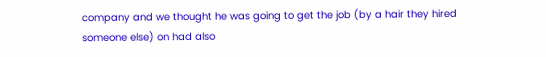company and we thought he was going to get the job (by a hair they hired someone else) on had also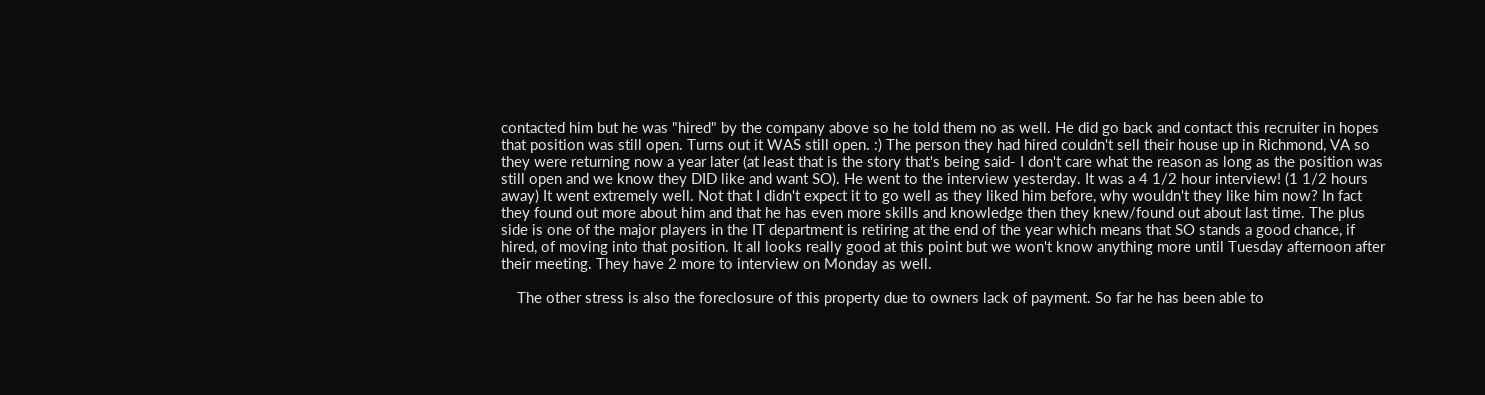contacted him but he was "hired" by the company above so he told them no as well. He did go back and contact this recruiter in hopes that position was still open. Turns out it WAS still open. :) The person they had hired couldn't sell their house up in Richmond, VA so they were returning now a year later (at least that is the story that's being said- I don't care what the reason as long as the position was still open and we know they DID like and want SO). He went to the interview yesterday. It was a 4 1/2 hour interview! (1 1/2 hours away) It went extremely well. Not that I didn't expect it to go well as they liked him before, why wouldn't they like him now? In fact they found out more about him and that he has even more skills and knowledge then they knew/found out about last time. The plus side is one of the major players in the IT department is retiring at the end of the year which means that SO stands a good chance, if hired, of moving into that position. It all looks really good at this point but we won't know anything more until Tuesday afternoon after their meeting. They have 2 more to interview on Monday as well.

    The other stress is also the foreclosure of this property due to owners lack of payment. So far he has been able to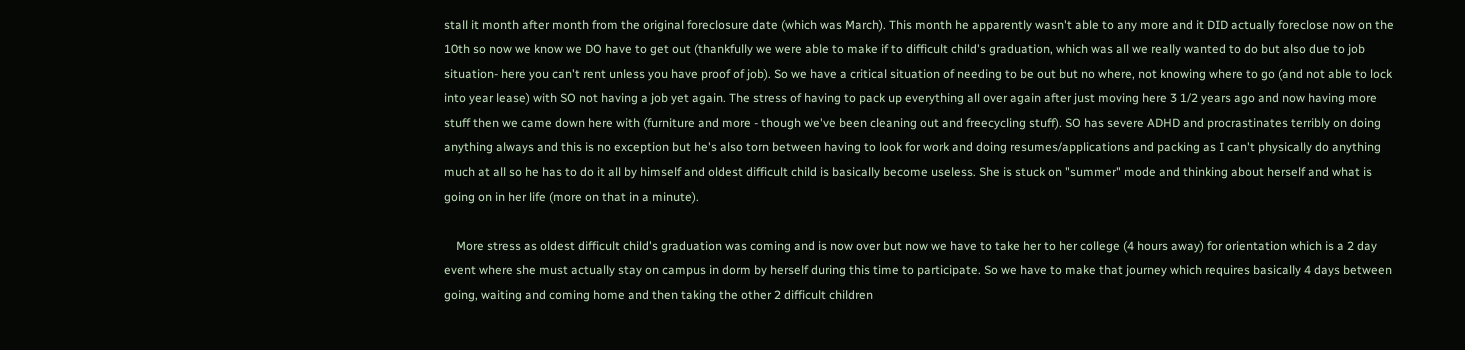stall it month after month from the original foreclosure date (which was March). This month he apparently wasn't able to any more and it DID actually foreclose now on the 10th so now we know we DO have to get out (thankfully we were able to make if to difficult child's graduation, which was all we really wanted to do but also due to job situation- here you can't rent unless you have proof of job). So we have a critical situation of needing to be out but no where, not knowing where to go (and not able to lock into year lease) with SO not having a job yet again. The stress of having to pack up everything all over again after just moving here 3 1/2 years ago and now having more stuff then we came down here with (furniture and more - though we've been cleaning out and freecycling stuff). SO has severe ADHD and procrastinates terribly on doing anything always and this is no exception but he's also torn between having to look for work and doing resumes/applications and packing as I can't physically do anything much at all so he has to do it all by himself and oldest difficult child is basically become useless. She is stuck on "summer" mode and thinking about herself and what is going on in her life (more on that in a minute).

    More stress as oldest difficult child's graduation was coming and is now over but now we have to take her to her college (4 hours away) for orientation which is a 2 day event where she must actually stay on campus in dorm by herself during this time to participate. So we have to make that journey which requires basically 4 days between going, waiting and coming home and then taking the other 2 difficult children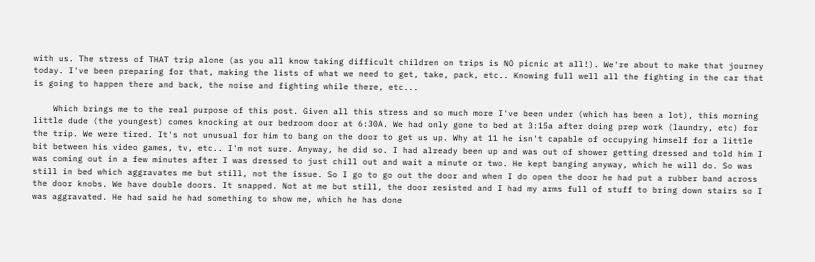with us. The stress of THAT trip alone (as you all know taking difficult children on trips is NO picnic at all!). We're about to make that journey today. I've been preparing for that, making the lists of what we need to get, take, pack, etc.. Knowing full well all the fighting in the car that is going to happen there and back, the noise and fighting while there, etc...

    Which brings me to the real purpose of this post. Given all this stress and so much more I've been under (which has been a lot), this morning little dude (the youngest) comes knocking at our bedroom door at 6:30A. We had only gone to bed at 3:15a after doing prep work (laundry, etc) for the trip. We were tired. It's not unusual for him to bang on the door to get us up. Why at 11 he isn't capable of occupying himself for a little bit between his video games, tv, etc.. I'm not sure. Anyway, he did so. I had already been up and was out of shower getting dressed and told him I was coming out in a few minutes after I was dressed to just chill out and wait a minute or two. He kept banging anyway, which he will do. So was still in bed which aggravates me but still, not the issue. So I go to go out the door and when I do open the door he had put a rubber band across the door knobs. We have double doors. It snapped. Not at me but still, the door resisted and I had my arms full of stuff to bring down stairs so I was aggravated. He had said he had something to show me, which he has done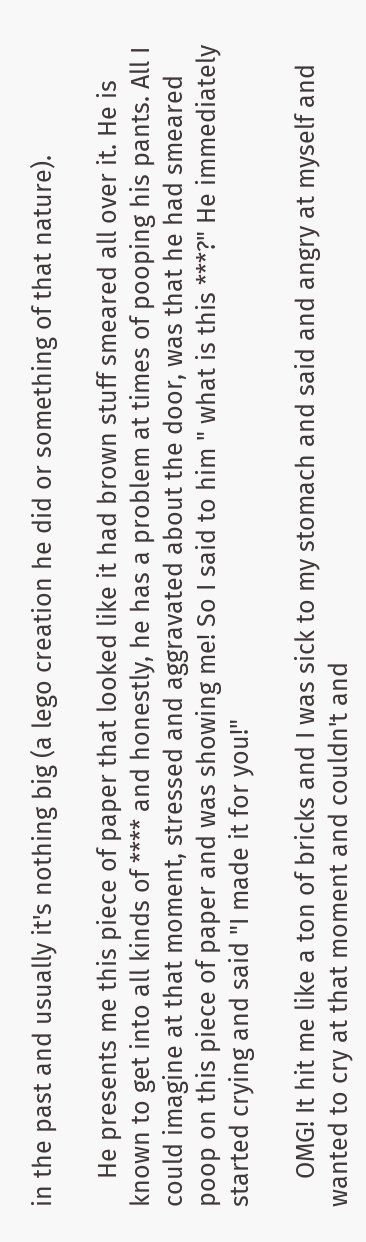in the past and usually it's nothing big (a lego creation he did or something of that nature).

    He presents me this piece of paper that looked like it had brown stuff smeared all over it. He is known to get into all kinds of **** and honestly, he has a problem at times of pooping his pants. All I could imagine at that moment, stressed and aggravated about the door, was that he had smeared poop on this piece of paper and was showing me! So I said to him " what is this ***?" He immediately started crying and said "I made it for you!"

    OMG! It hit me like a ton of bricks and I was sick to my stomach and said and angry at myself and wanted to cry at that moment and couldn't and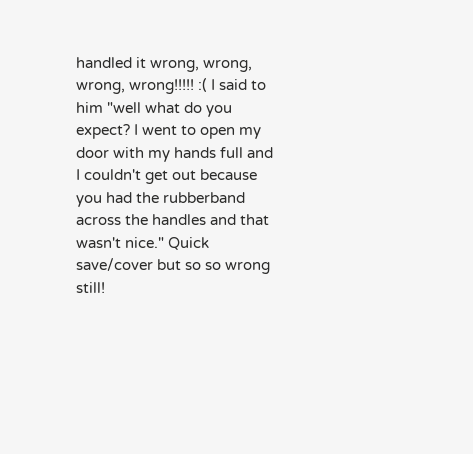handled it wrong, wrong, wrong, wrong!!!!! :( I said to him "well what do you expect? I went to open my door with my hands full and I couldn't get out because you had the rubberband across the handles and that wasn't nice." Quick save/cover but so so wrong still!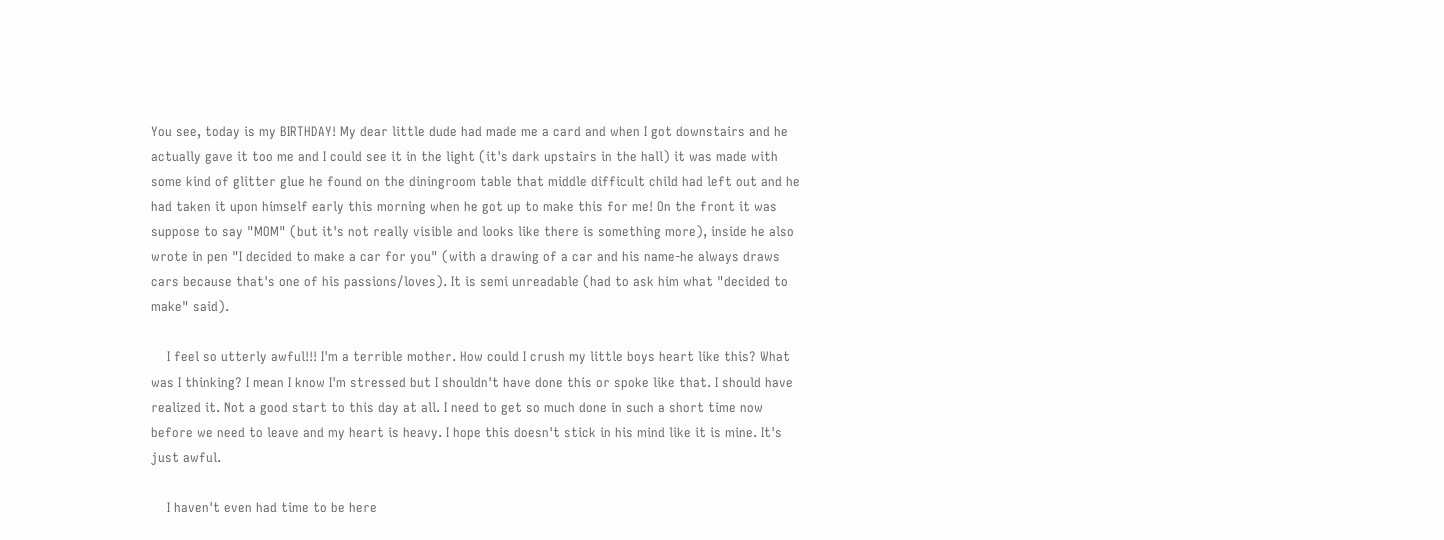You see, today is my BIRTHDAY! My dear little dude had made me a card and when I got downstairs and he actually gave it too me and I could see it in the light (it's dark upstairs in the hall) it was made with some kind of glitter glue he found on the diningroom table that middle difficult child had left out and he had taken it upon himself early this morning when he got up to make this for me! On the front it was suppose to say "MOM" (but it's not really visible and looks like there is something more), inside he also wrote in pen "I decided to make a car for you" (with a drawing of a car and his name-he always draws cars because that's one of his passions/loves). It is semi unreadable (had to ask him what "decided to make" said).

    I feel so utterly awful!!! I'm a terrible mother. How could I crush my little boys heart like this? What was I thinking? I mean I know I'm stressed but I shouldn't have done this or spoke like that. I should have realized it. Not a good start to this day at all. I need to get so much done in such a short time now before we need to leave and my heart is heavy. I hope this doesn't stick in his mind like it is mine. It's just awful.

    I haven't even had time to be here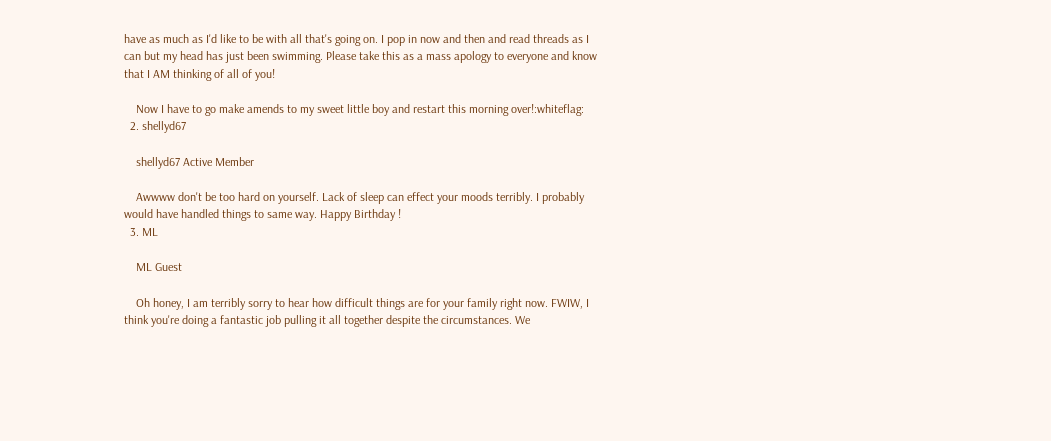have as much as I'd like to be with all that's going on. I pop in now and then and read threads as I can but my head has just been swimming. Please take this as a mass apology to everyone and know that I AM thinking of all of you!

    Now I have to go make amends to my sweet little boy and restart this morning over!:whiteflag:
  2. shellyd67

    shellyd67 Active Member

    Awwww don't be too hard on yourself. Lack of sleep can effect your moods terribly. I probably would have handled things to same way. Happy Birthday !
  3. ML

    ML Guest

    Oh honey, I am terribly sorry to hear how difficult things are for your family right now. FWIW, I think you're doing a fantastic job pulling it all together despite the circumstances. We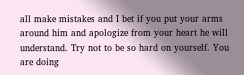all make mistakes and I bet if you put your arms around him and apologize from your heart he will understand. Try not to be so hard on yourself. You are doing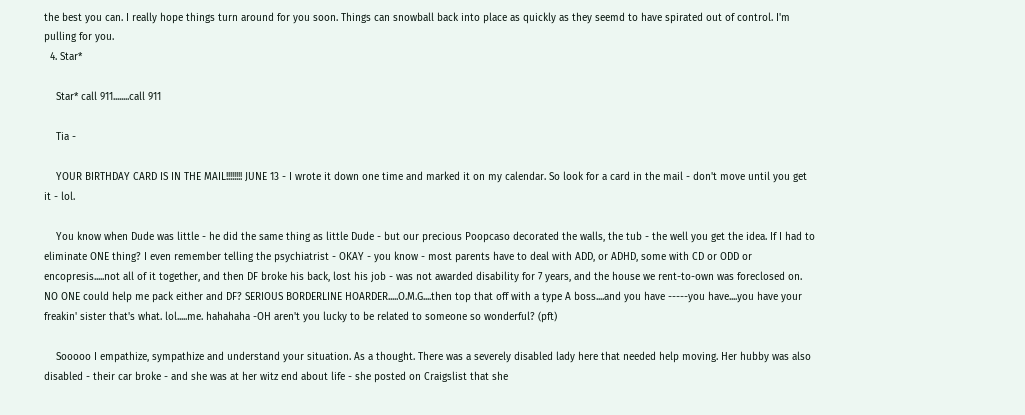the best you can. I really hope things turn around for you soon. Things can snowball back into place as quickly as they seemd to have spirated out of control. I'm pulling for you.
  4. Star*

    Star* call 911........call 911

    Tia -

    YOUR BIRTHDAY CARD IS IN THE MAIL!!!!!!!! JUNE 13 - I wrote it down one time and marked it on my calendar. So look for a card in the mail - don't move until you get it - lol.

    You know when Dude was little - he did the same thing as little Dude - but our precious Poopcaso decorated the walls, the tub - the well you get the idea. If I had to eliminate ONE thing? I even remember telling the psychiatrist - OKAY - you know - most parents have to deal with ADD, or ADHD, some with CD or ODD or encopresis.....not all of it together, and then DF broke his back, lost his job - was not awarded disability for 7 years, and the house we rent-to-own was foreclosed on. NO ONE could help me pack either and DF? SERIOUS BORDERLINE HOARDER.....O.M.G....then top that off with a type A boss....and you have -----you have....you have your freakin' sister that's what. lol.....me. hahahaha -OH aren't you lucky to be related to someone so wonderful? (pft)

    Sooooo I empathize, sympathize and understand your situation. As a thought. There was a severely disabled lady here that needed help moving. Her hubby was also disabled - their car broke - and she was at her witz end about life - she posted on Craigslist that she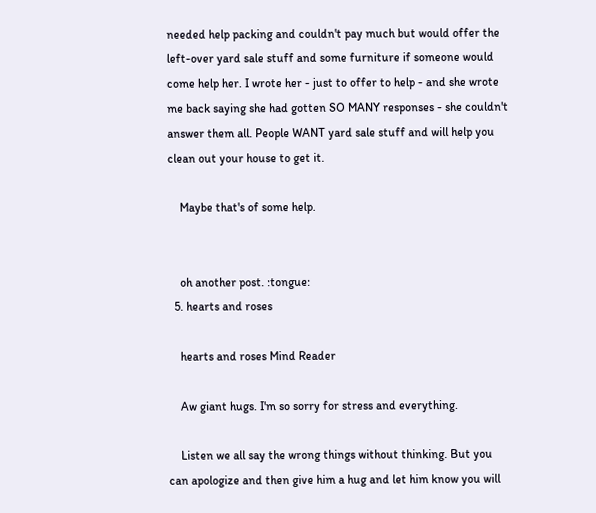needed help packing and couldn't pay much but would offer the left-over yard sale stuff and some furniture if someone would come help her. I wrote her - just to offer to help - and she wrote me back saying she had gotten SO MANY responses - she couldn't answer them all. People WANT yard sale stuff and will help you clean out your house to get it.

    Maybe that's of some help.


    oh another post. :tongue:
  5. hearts and roses

    hearts and roses Mind Reader

    Aw giant hugs. I'm so sorry for stress and everything.

    Listen we all say the wrong things without thinking. But you can apologize and then give him a hug and let him know you will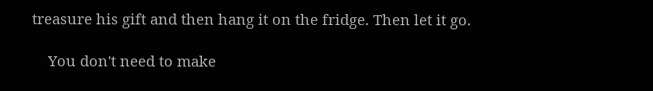treasure his gift and then hang it on the fridge. Then let it go.

    You don't need to make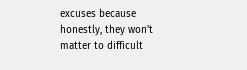excuses because honestly, they won't matter to difficult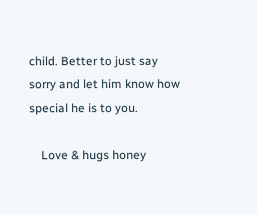child. Better to just say sorry and let him know how special he is to you.

    Love & hugs honey